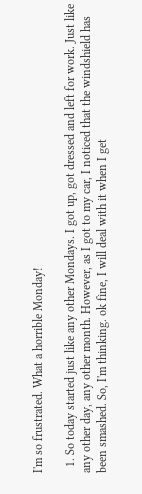I'm so frustrated. What a horrible Monday!

  1. So today started just like any other Mondays. I got up, got dressed and left for work. Just like any other day, any other month. However, as I got to my car, I noticed that the windshield has been smashed. So, I'm thinking. ok fine, I will deal with it when I get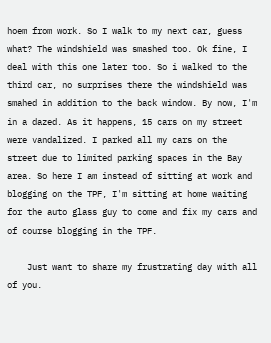hoem from work. So I walk to my next car, guess what? The windshield was smashed too. Ok fine, I deal with this one later too. So i walked to the third car, no surprises there the windshield was smahed in addition to the back window. By now, I'm in a dazed. As it happens, 15 cars on my street were vandalized. I parked all my cars on the street due to limited parking spaces in the Bay area. So here I am instead of sitting at work and blogging on the TPF, I'm sitting at home waiting for the auto glass guy to come and fix my cars and of course blogging in the TPF.

    Just want to share my frustrating day with all of you.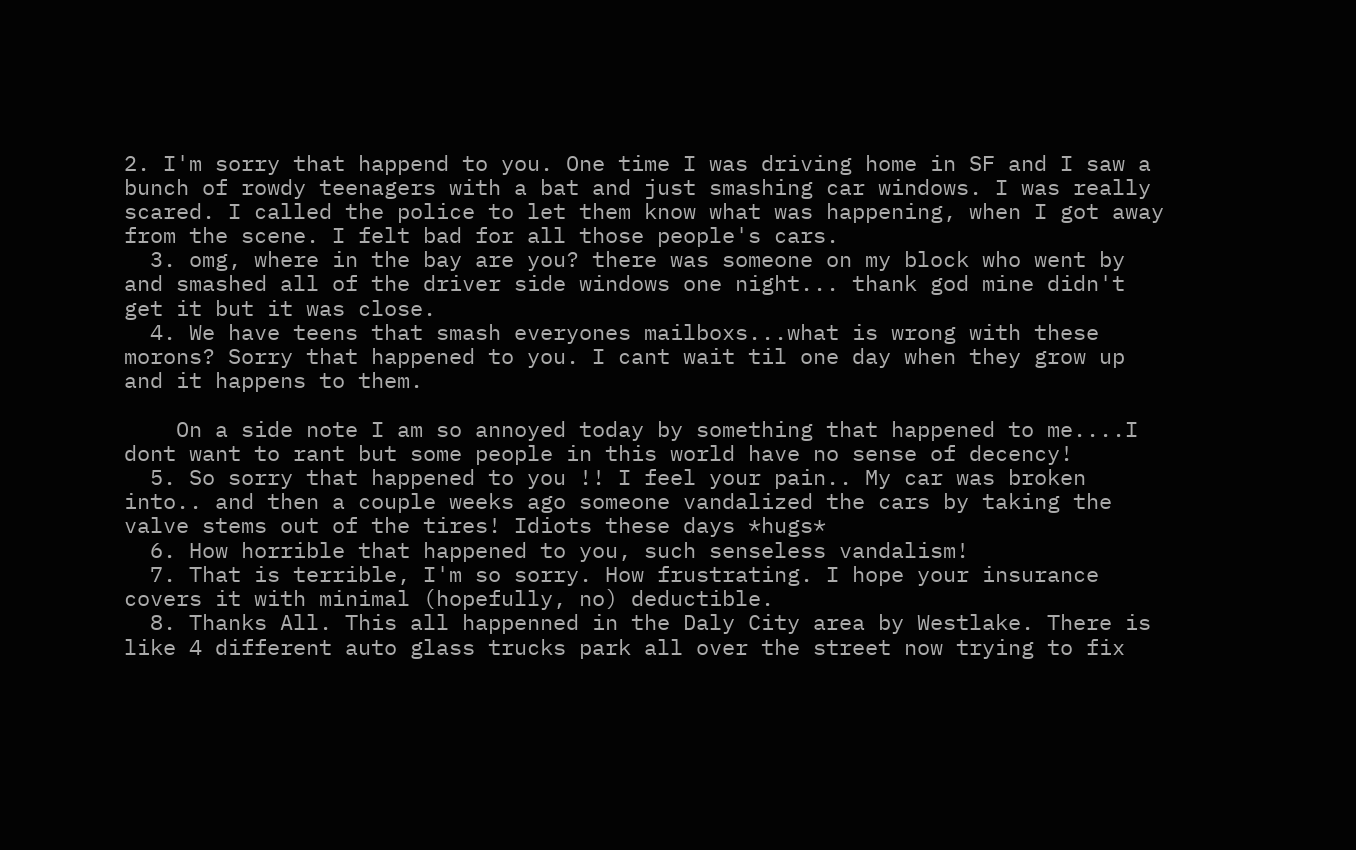2. I'm sorry that happend to you. One time I was driving home in SF and I saw a bunch of rowdy teenagers with a bat and just smashing car windows. I was really scared. I called the police to let them know what was happening, when I got away from the scene. I felt bad for all those people's cars.
  3. omg, where in the bay are you? there was someone on my block who went by and smashed all of the driver side windows one night... thank god mine didn't get it but it was close.
  4. We have teens that smash everyones mailboxs...what is wrong with these morons? Sorry that happened to you. I cant wait til one day when they grow up and it happens to them.

    On a side note I am so annoyed today by something that happened to me....I dont want to rant but some people in this world have no sense of decency!
  5. So sorry that happened to you !! I feel your pain.. My car was broken into.. and then a couple weeks ago someone vandalized the cars by taking the valve stems out of the tires! Idiots these days *hugs*
  6. How horrible that happened to you, such senseless vandalism!
  7. That is terrible, I'm so sorry. How frustrating. I hope your insurance covers it with minimal (hopefully, no) deductible.
  8. Thanks All. This all happenned in the Daly City area by Westlake. There is like 4 different auto glass trucks park all over the street now trying to fix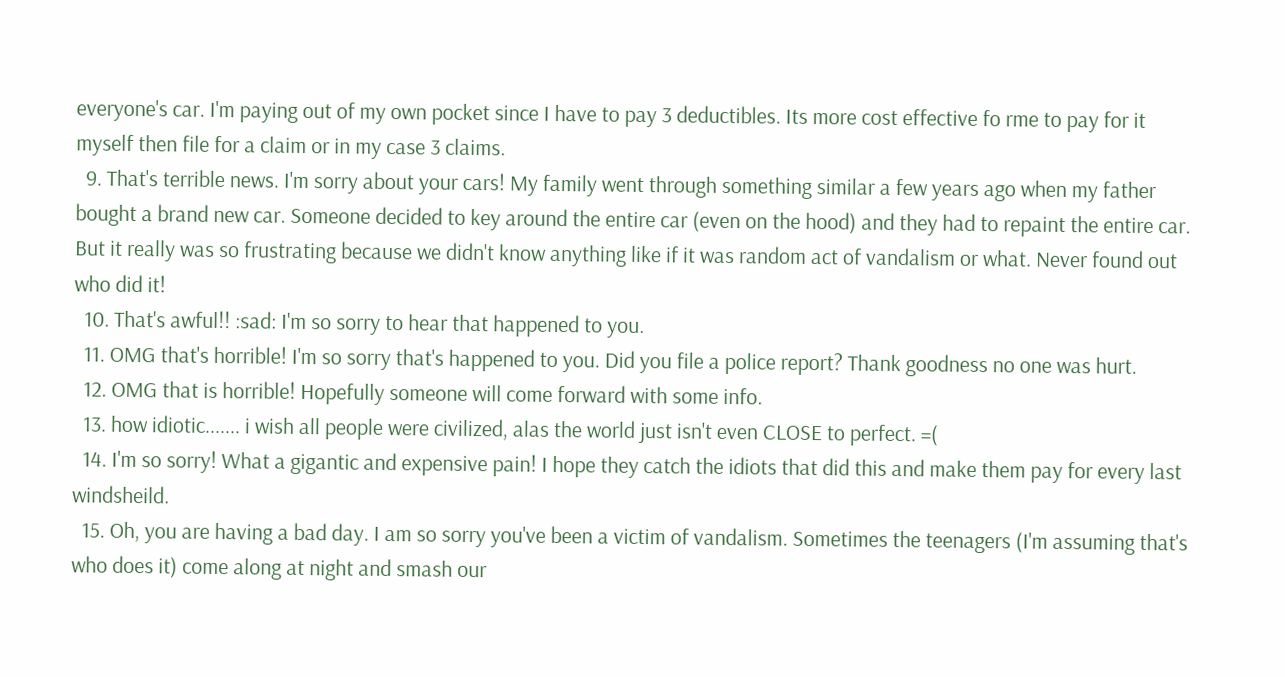everyone's car. I'm paying out of my own pocket since I have to pay 3 deductibles. Its more cost effective fo rme to pay for it myself then file for a claim or in my case 3 claims.
  9. That's terrible news. I'm sorry about your cars! My family went through something similar a few years ago when my father bought a brand new car. Someone decided to key around the entire car (even on the hood) and they had to repaint the entire car. But it really was so frustrating because we didn't know anything like if it was random act of vandalism or what. Never found out who did it!
  10. That's awful!! :sad: I'm so sorry to hear that happened to you.
  11. OMG that's horrible! I'm so sorry that's happened to you. Did you file a police report? Thank goodness no one was hurt.
  12. OMG that is horrible! Hopefully someone will come forward with some info.
  13. how idiotic....... i wish all people were civilized, alas the world just isn't even CLOSE to perfect. =(
  14. I'm so sorry! What a gigantic and expensive pain! I hope they catch the idiots that did this and make them pay for every last windsheild.
  15. Oh, you are having a bad day. I am so sorry you've been a victim of vandalism. Sometimes the teenagers (I'm assuming that's who does it) come along at night and smash our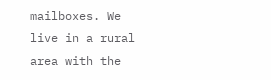mailboxes. We live in a rural area with the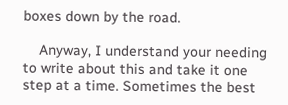boxes down by the road.

    Anyway, I understand your needing to write about this and take it one step at a time. Sometimes the best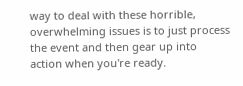way to deal with these horrible, overwhelming issues is to just process the event and then gear up into action when you're ready.